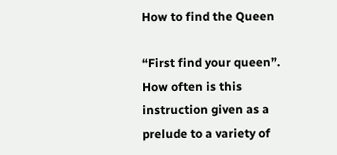How to find the Queen

“First find your queen”. How often is this instruction given as a prelude to a variety of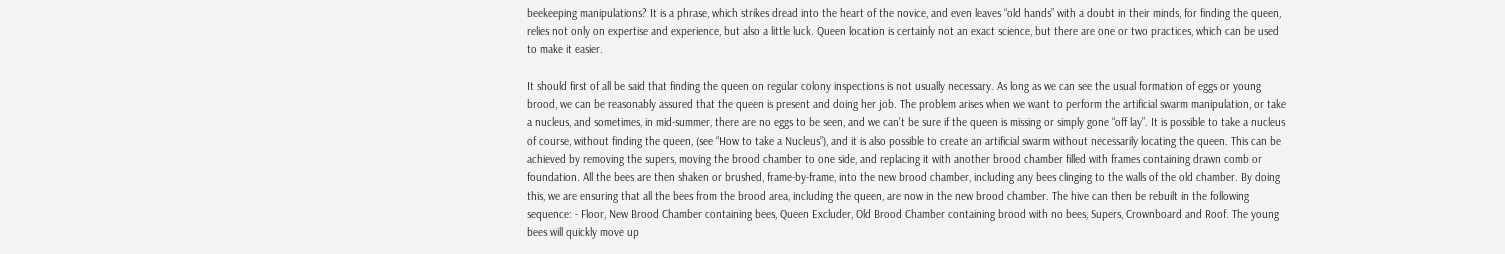beekeeping manipulations? It is a phrase, which strikes dread into the heart of the novice, and even leaves “old hands” with a doubt in their minds, for finding the queen, relies not only on expertise and experience, but also a little luck. Queen location is certainly not an exact science, but there are one or two practices, which can be used to make it easier.

It should first of all be said that finding the queen on regular colony inspections is not usually necessary. As long as we can see the usual formation of eggs or young brood, we can be reasonably assured that the queen is present and doing her job. The problem arises when we want to perform the artificial swarm manipulation, or take a nucleus, and sometimes, in mid-summer, there are no eggs to be seen, and we can’t be sure if the queen is missing or simply gone “off lay”. It is possible to take a nucleus of course, without finding the queen, (see “How to take a Nucleus”), and it is also possible to create an artificial swarm without necessarily locating the queen. This can be achieved by removing the supers, moving the brood chamber to one side, and replacing it with another brood chamber filled with frames containing drawn comb or foundation. All the bees are then shaken or brushed, frame-by-frame, into the new brood chamber, including any bees clinging to the walls of the old chamber. By doing this, we are ensuring that all the bees from the brood area, including the queen, are now in the new brood chamber. The hive can then be rebuilt in the following sequence: - Floor, New Brood Chamber containing bees, Queen Excluder, Old Brood Chamber containing brood with no bees, Supers, Crownboard and Roof. The young bees will quickly move up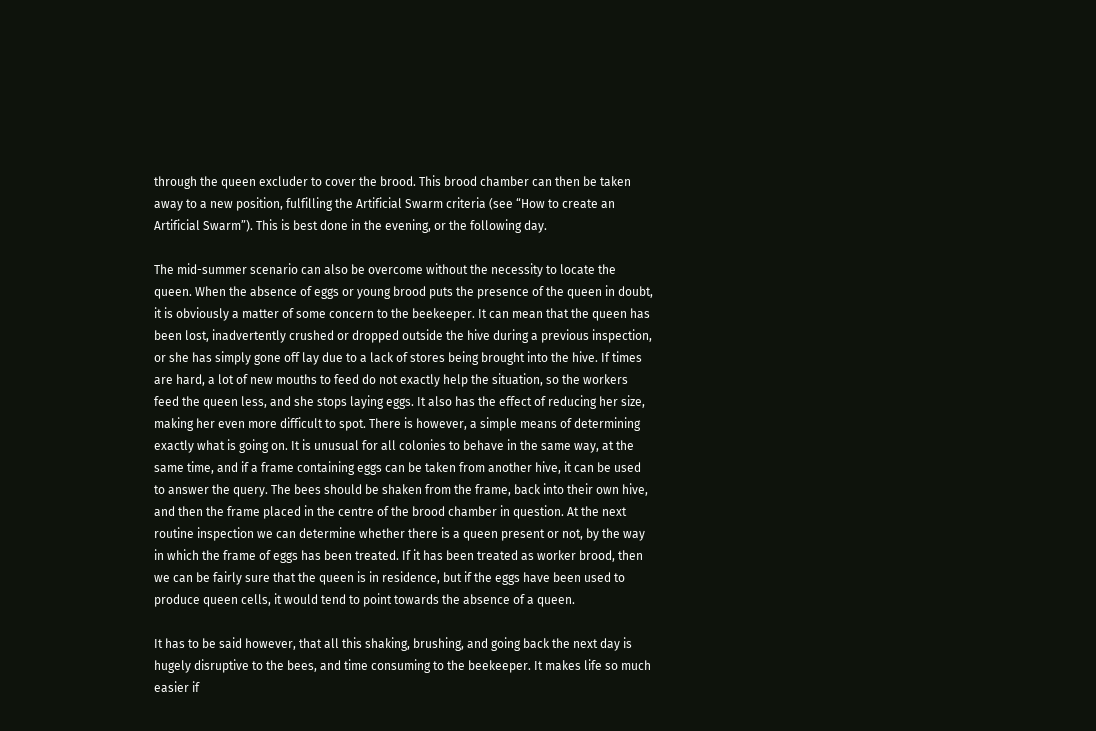through the queen excluder to cover the brood. This brood chamber can then be taken away to a new position, fulfilling the Artificial Swarm criteria (see “How to create an Artificial Swarm”). This is best done in the evening, or the following day.

The mid-summer scenario can also be overcome without the necessity to locate the queen. When the absence of eggs or young brood puts the presence of the queen in doubt, it is obviously a matter of some concern to the beekeeper. It can mean that the queen has been lost, inadvertently crushed or dropped outside the hive during a previous inspection, or she has simply gone off lay due to a lack of stores being brought into the hive. If times are hard, a lot of new mouths to feed do not exactly help the situation, so the workers feed the queen less, and she stops laying eggs. It also has the effect of reducing her size, making her even more difficult to spot. There is however, a simple means of determining exactly what is going on. It is unusual for all colonies to behave in the same way, at the same time, and if a frame containing eggs can be taken from another hive, it can be used to answer the query. The bees should be shaken from the frame, back into their own hive, and then the frame placed in the centre of the brood chamber in question. At the next routine inspection we can determine whether there is a queen present or not, by the way in which the frame of eggs has been treated. If it has been treated as worker brood, then we can be fairly sure that the queen is in residence, but if the eggs have been used to produce queen cells, it would tend to point towards the absence of a queen.

It has to be said however, that all this shaking, brushing, and going back the next day is hugely disruptive to the bees, and time consuming to the beekeeper. It makes life so much easier if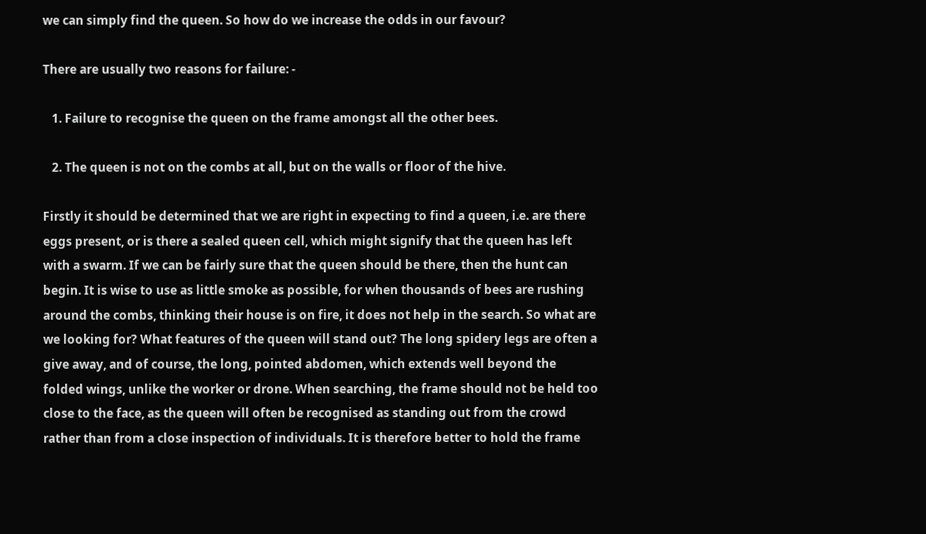we can simply find the queen. So how do we increase the odds in our favour?

There are usually two reasons for failure: -

   1. Failure to recognise the queen on the frame amongst all the other bees.

   2. The queen is not on the combs at all, but on the walls or floor of the hive.

Firstly it should be determined that we are right in expecting to find a queen, i.e. are there eggs present, or is there a sealed queen cell, which might signify that the queen has left with a swarm. If we can be fairly sure that the queen should be there, then the hunt can begin. It is wise to use as little smoke as possible, for when thousands of bees are rushing around the combs, thinking their house is on fire, it does not help in the search. So what are we looking for? What features of the queen will stand out? The long spidery legs are often a give away, and of course, the long, pointed abdomen, which extends well beyond the folded wings, unlike the worker or drone. When searching, the frame should not be held too close to the face, as the queen will often be recognised as standing out from the crowd rather than from a close inspection of individuals. It is therefore better to hold the frame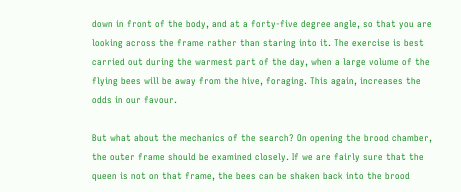down in front of the body, and at a forty-five degree angle, so that you are looking across the frame rather than staring into it. The exercise is best carried out during the warmest part of the day, when a large volume of the flying bees will be away from the hive, foraging. This again, increases the odds in our favour.

But what about the mechanics of the search? On opening the brood chamber, the outer frame should be examined closely. If we are fairly sure that the queen is not on that frame, the bees can be shaken back into the brood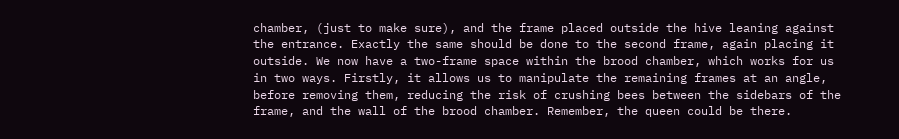chamber, (just to make sure), and the frame placed outside the hive leaning against the entrance. Exactly the same should be done to the second frame, again placing it outside. We now have a two-frame space within the brood chamber, which works for us in two ways. Firstly, it allows us to manipulate the remaining frames at an angle, before removing them, reducing the risk of crushing bees between the sidebars of the frame, and the wall of the brood chamber. Remember, the queen could be there.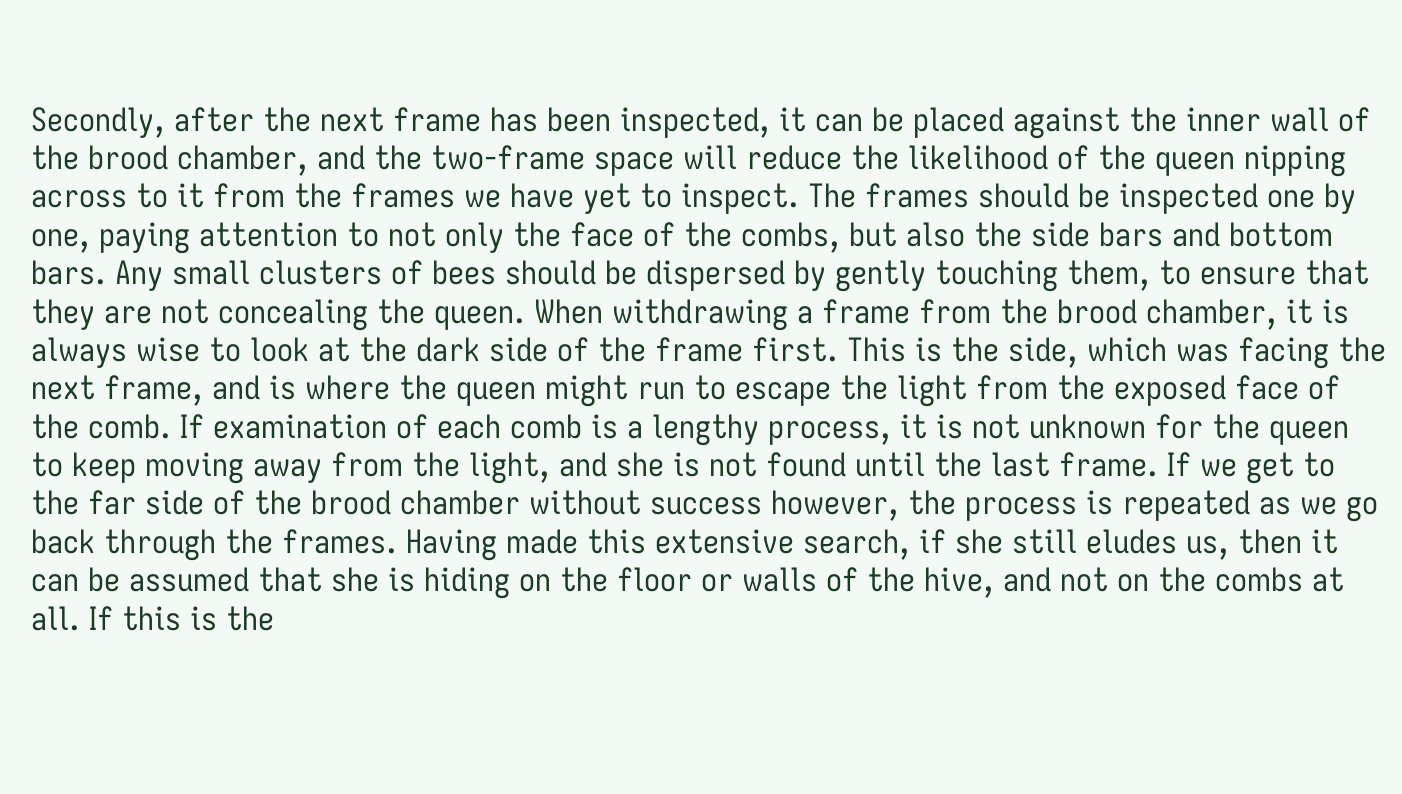Secondly, after the next frame has been inspected, it can be placed against the inner wall of the brood chamber, and the two-frame space will reduce the likelihood of the queen nipping across to it from the frames we have yet to inspect. The frames should be inspected one by one, paying attention to not only the face of the combs, but also the side bars and bottom bars. Any small clusters of bees should be dispersed by gently touching them, to ensure that they are not concealing the queen. When withdrawing a frame from the brood chamber, it is always wise to look at the dark side of the frame first. This is the side, which was facing the next frame, and is where the queen might run to escape the light from the exposed face of the comb. If examination of each comb is a lengthy process, it is not unknown for the queen to keep moving away from the light, and she is not found until the last frame. If we get to the far side of the brood chamber without success however, the process is repeated as we go back through the frames. Having made this extensive search, if she still eludes us, then it can be assumed that she is hiding on the floor or walls of the hive, and not on the combs at all. If this is the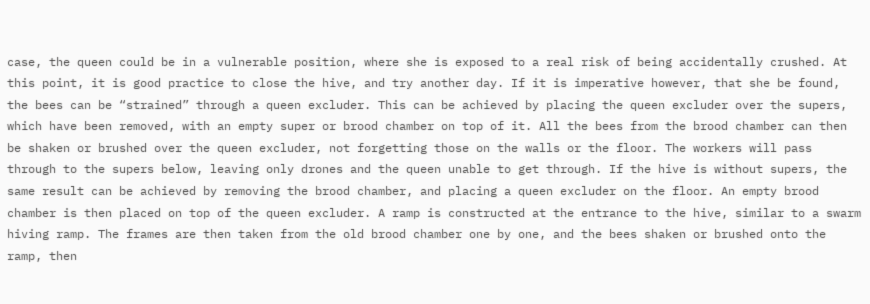case, the queen could be in a vulnerable position, where she is exposed to a real risk of being accidentally crushed. At this point, it is good practice to close the hive, and try another day. If it is imperative however, that she be found, the bees can be “strained” through a queen excluder. This can be achieved by placing the queen excluder over the supers, which have been removed, with an empty super or brood chamber on top of it. All the bees from the brood chamber can then be shaken or brushed over the queen excluder, not forgetting those on the walls or the floor. The workers will pass through to the supers below, leaving only drones and the queen unable to get through. If the hive is without supers, the same result can be achieved by removing the brood chamber, and placing a queen excluder on the floor. An empty brood chamber is then placed on top of the queen excluder. A ramp is constructed at the entrance to the hive, similar to a swarm hiving ramp. The frames are then taken from the old brood chamber one by one, and the bees shaken or brushed onto the ramp, then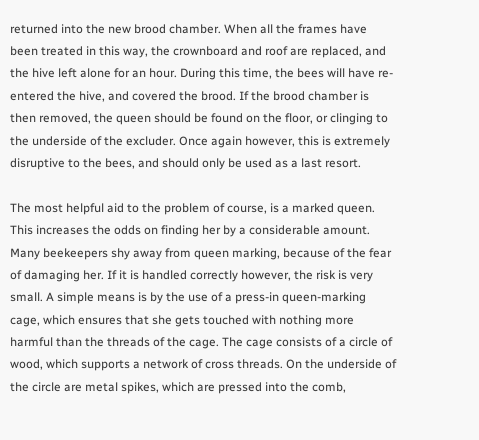returned into the new brood chamber. When all the frames have been treated in this way, the crownboard and roof are replaced, and the hive left alone for an hour. During this time, the bees will have re-entered the hive, and covered the brood. If the brood chamber is then removed, the queen should be found on the floor, or clinging to the underside of the excluder. Once again however, this is extremely disruptive to the bees, and should only be used as a last resort.

The most helpful aid to the problem of course, is a marked queen. This increases the odds on finding her by a considerable amount. Many beekeepers shy away from queen marking, because of the fear of damaging her. If it is handled correctly however, the risk is very small. A simple means is by the use of a press-in queen-marking cage, which ensures that she gets touched with nothing more harmful than the threads of the cage. The cage consists of a circle of wood, which supports a network of cross threads. On the underside of the circle are metal spikes, which are pressed into the comb,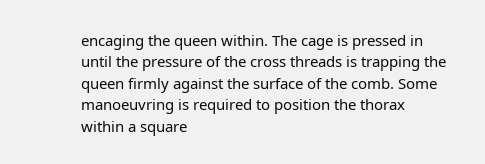encaging the queen within. The cage is pressed in until the pressure of the cross threads is trapping the queen firmly against the surface of the comb. Some manoeuvring is required to position the thorax within a square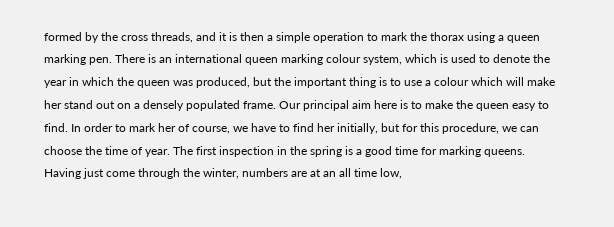formed by the cross threads, and it is then a simple operation to mark the thorax using a queen marking pen. There is an international queen marking colour system, which is used to denote the year in which the queen was produced, but the important thing is to use a colour which will make her stand out on a densely populated frame. Our principal aim here is to make the queen easy to find. In order to mark her of course, we have to find her initially, but for this procedure, we can choose the time of year. The first inspection in the spring is a good time for marking queens. Having just come through the winter, numbers are at an all time low,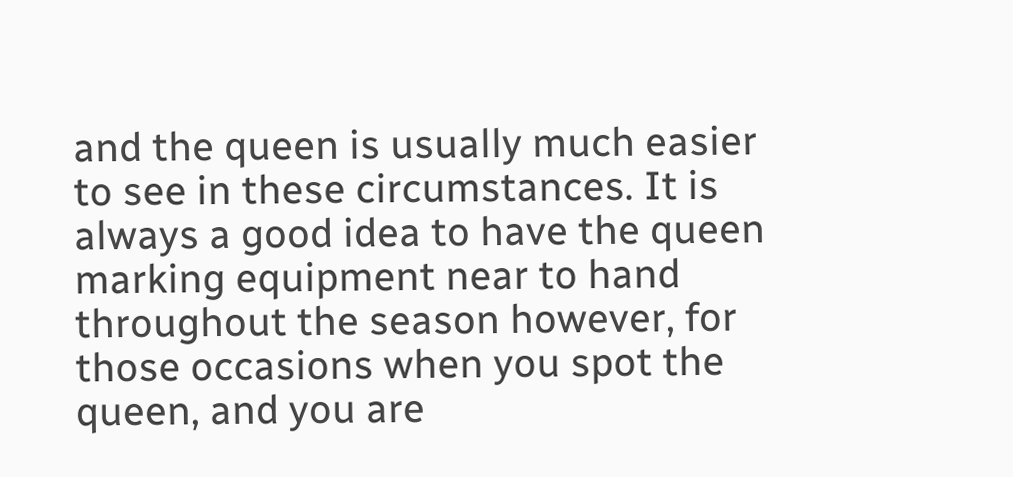and the queen is usually much easier to see in these circumstances. It is always a good idea to have the queen marking equipment near to hand throughout the season however, for those occasions when you spot the queen, and you are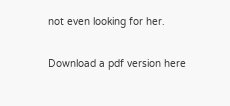not even looking for her.

Download a pdf version here